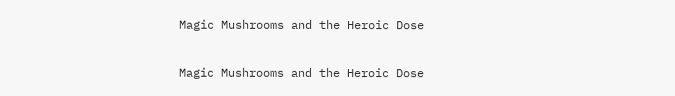Magic Mushrooms and the Heroic Dose

Magic Mushrooms and the Heroic Dose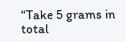“Take 5 grams in total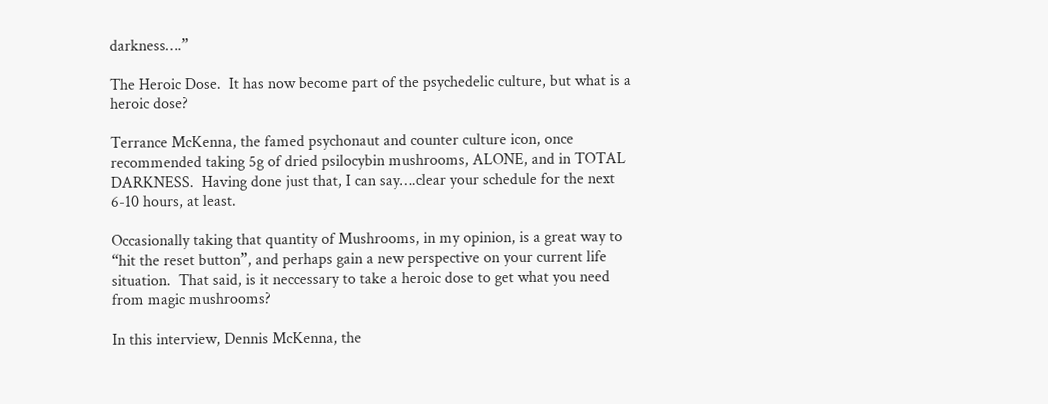darkness….”

The Heroic Dose.  It has now become part of the psychedelic culture, but what is a heroic dose?

Terrance McKenna, the famed psychonaut and counter culture icon, once recommended taking 5g of dried psilocybin mushrooms, ALONE, and in TOTAL DARKNESS.  Having done just that, I can say….clear your schedule for the next 6-10 hours, at least.

Occasionally taking that quantity of Mushrooms, in my opinion, is a great way to “hit the reset button”, and perhaps gain a new perspective on your current life situation.  That said, is it neccessary to take a heroic dose to get what you need from magic mushrooms?

In this interview, Dennis McKenna, the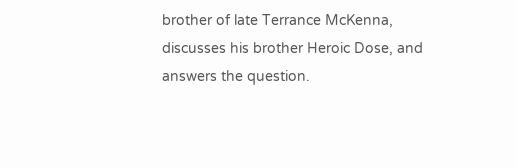brother of late Terrance McKenna, discusses his brother Heroic Dose, and answers the question.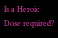Is a Heroic Dose required?